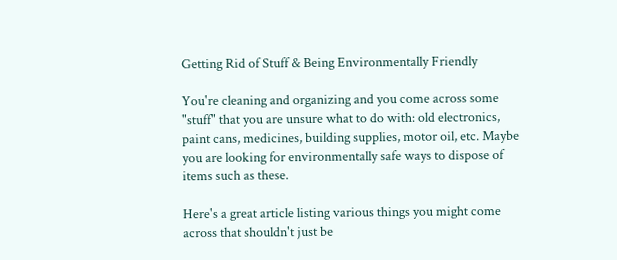Getting Rid of Stuff & Being Environmentally Friendly

You're cleaning and organizing and you come across some "stuff" that you are unsure what to do with: old electronics, paint cans, medicines, building supplies, motor oil, etc. Maybe you are looking for environmentally safe ways to dispose of items such as these.

Here's a great article listing various things you might come across that shouldn't just be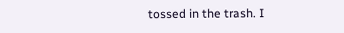tossed in the trash. I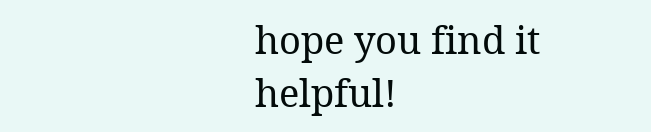hope you find it helpful!